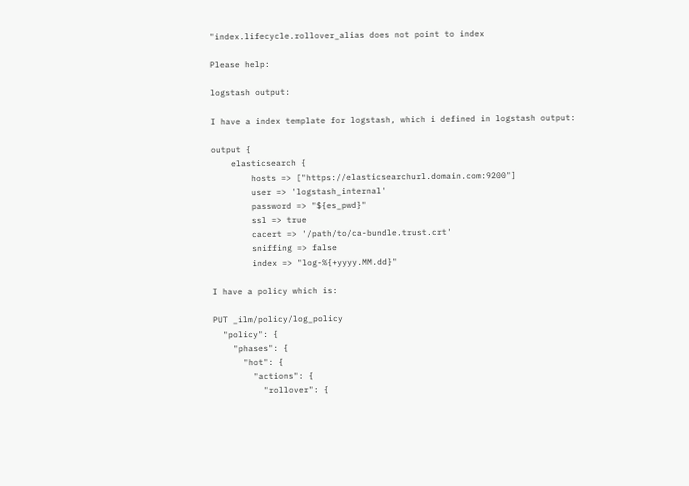"index.lifecycle.rollover_alias does not point to index

Please help:

logstash output:

I have a index template for logstash, which i defined in logstash output:

output {
    elasticsearch {
        hosts => ["https://elasticsearchurl.domain.com:9200"]
        user => 'logstash_internal'
        password => "${es_pwd}"
        ssl => true
        cacert => '/path/to/ca-bundle.trust.crt'
        sniffing => false
        index => "log-%{+yyyy.MM.dd}"

I have a policy which is:

PUT _ilm/policy/log_policy
  "policy": {
    "phases": {
      "hot": {
        "actions": {
          "rollover": {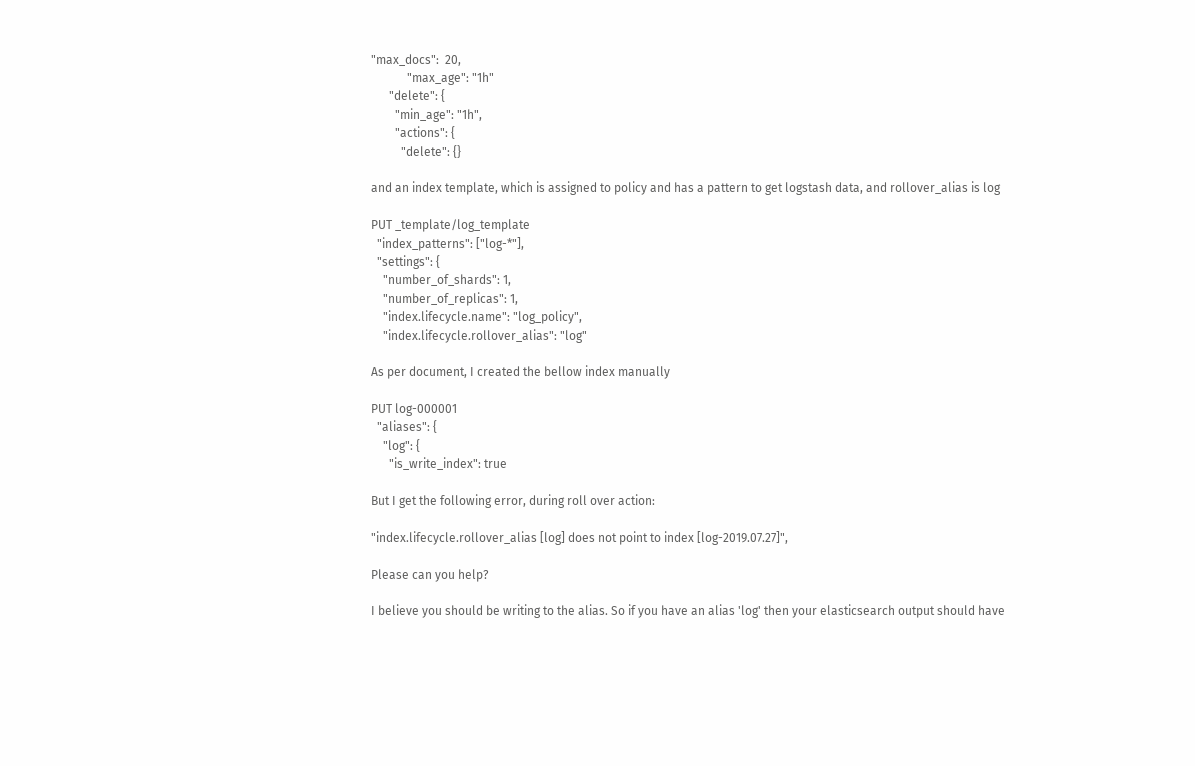"max_docs":  20,
            "max_age": "1h"
      "delete": {
        "min_age": "1h",
        "actions": {
          "delete": {}

and an index template, which is assigned to policy and has a pattern to get logstash data, and rollover_alias is log

PUT _template/log_template
  "index_patterns": ["log-*"],
  "settings": {
    "number_of_shards": 1,
    "number_of_replicas": 1,
    "index.lifecycle.name": "log_policy",
    "index.lifecycle.rollover_alias": "log"

As per document, I created the bellow index manually

PUT log-000001
  "aliases": {
    "log": {
      "is_write_index": true

But I get the following error, during roll over action:

"index.lifecycle.rollover_alias [log] does not point to index [log-2019.07.27]",

Please can you help?

I believe you should be writing to the alias. So if you have an alias 'log' then your elasticsearch output should have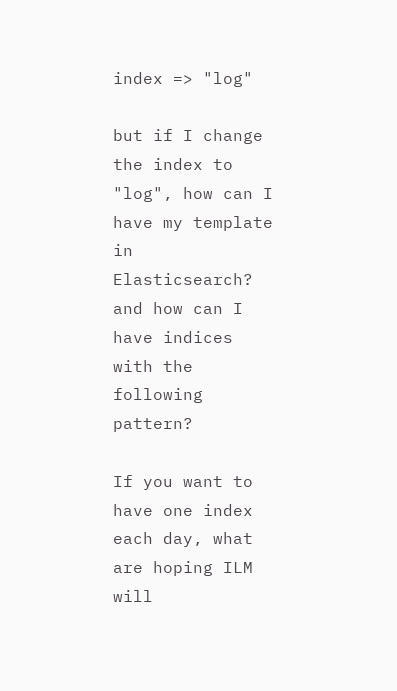index => "log"

but if I change the index to "log", how can I have my template in Elasticsearch? and how can I have indices with the following pattern?

If you want to have one index each day, what are hoping ILM will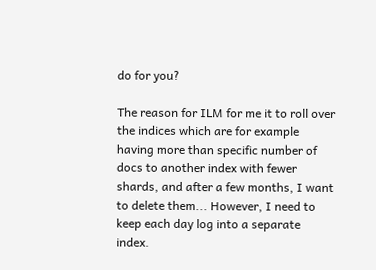do for you?

The reason for ILM for me it to roll over the indices which are for example having more than specific number of docs to another index with fewer shards, and after a few months, I want to delete them... However, I need to keep each day log into a separate index.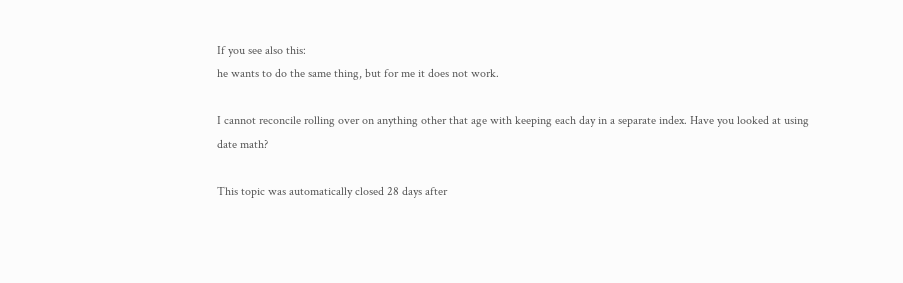If you see also this:
he wants to do the same thing, but for me it does not work.

I cannot reconcile rolling over on anything other that age with keeping each day in a separate index. Have you looked at using date math?

This topic was automatically closed 28 days after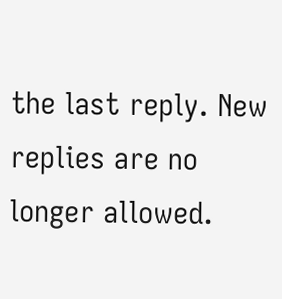the last reply. New replies are no longer allowed.